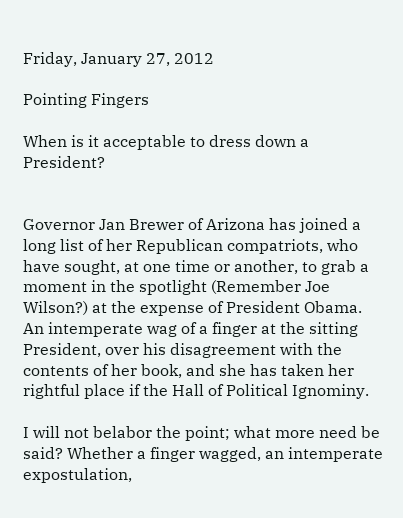Friday, January 27, 2012

Pointing Fingers

When is it acceptable to dress down a President?


Governor Jan Brewer of Arizona has joined a long list of her Republican compatriots, who have sought, at one time or another, to grab a moment in the spotlight (Remember Joe Wilson?) at the expense of President Obama. An intemperate wag of a finger at the sitting President, over his disagreement with the contents of her book, and she has taken her rightful place if the Hall of Political Ignominy.

I will not belabor the point; what more need be said? Whether a finger wagged, an intemperate expostulation,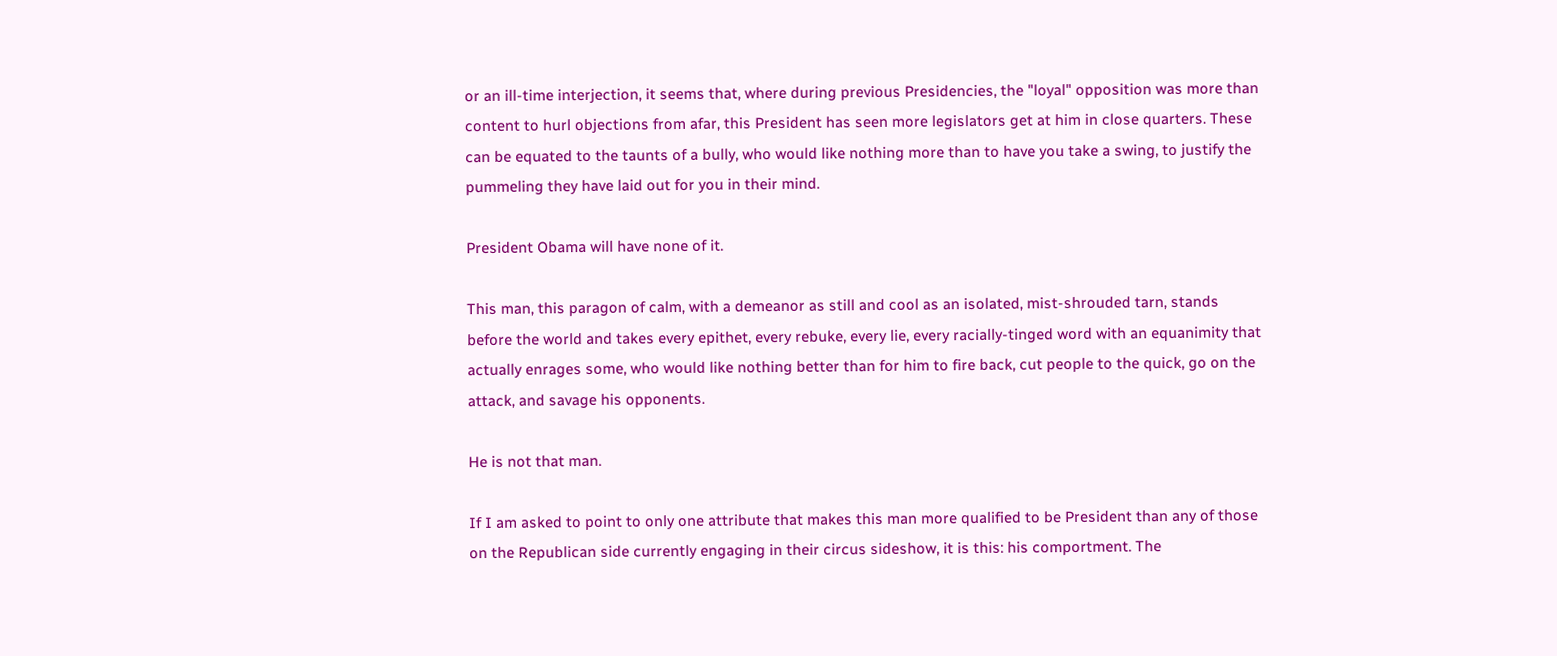or an ill-time interjection, it seems that, where during previous Presidencies, the "loyal" opposition was more than content to hurl objections from afar, this President has seen more legislators get at him in close quarters. These can be equated to the taunts of a bully, who would like nothing more than to have you take a swing, to justify the pummeling they have laid out for you in their mind.

President Obama will have none of it.

This man, this paragon of calm, with a demeanor as still and cool as an isolated, mist-shrouded tarn, stands before the world and takes every epithet, every rebuke, every lie, every racially-tinged word with an equanimity that actually enrages some, who would like nothing better than for him to fire back, cut people to the quick, go on the attack, and savage his opponents.

He is not that man.

If I am asked to point to only one attribute that makes this man more qualified to be President than any of those on the Republican side currently engaging in their circus sideshow, it is this: his comportment. The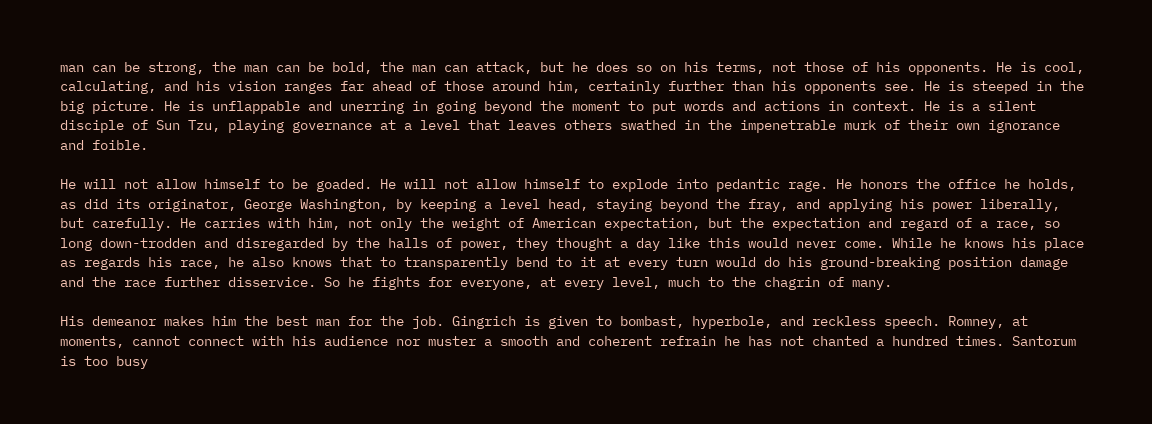man can be strong, the man can be bold, the man can attack, but he does so on his terms, not those of his opponents. He is cool, calculating, and his vision ranges far ahead of those around him, certainly further than his opponents see. He is steeped in the big picture. He is unflappable and unerring in going beyond the moment to put words and actions in context. He is a silent disciple of Sun Tzu, playing governance at a level that leaves others swathed in the impenetrable murk of their own ignorance and foible.

He will not allow himself to be goaded. He will not allow himself to explode into pedantic rage. He honors the office he holds, as did its originator, George Washington, by keeping a level head, staying beyond the fray, and applying his power liberally, but carefully. He carries with him, not only the weight of American expectation, but the expectation and regard of a race, so long down-trodden and disregarded by the halls of power, they thought a day like this would never come. While he knows his place as regards his race, he also knows that to transparently bend to it at every turn would do his ground-breaking position damage and the race further disservice. So he fights for everyone, at every level, much to the chagrin of many.

His demeanor makes him the best man for the job. Gingrich is given to bombast, hyperbole, and reckless speech. Romney, at moments, cannot connect with his audience nor muster a smooth and coherent refrain he has not chanted a hundred times. Santorum is too busy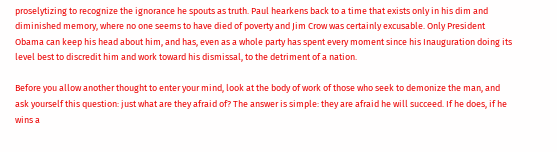proselytizing to recognize the ignorance he spouts as truth. Paul hearkens back to a time that exists only in his dim and diminished memory, where no one seems to have died of poverty and Jim Crow was certainly excusable. Only President Obama can keep his head about him, and has, even as a whole party has spent every moment since his Inauguration doing its level best to discredit him and work toward his dismissal, to the detriment of a nation.

Before you allow another thought to enter your mind, look at the body of work of those who seek to demonize the man, and ask yourself this question: just what are they afraid of? The answer is simple: they are afraid he will succeed. If he does, if he wins a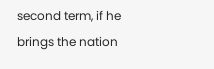second term, if he brings the nation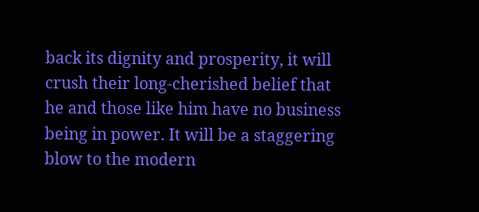back its dignity and prosperity, it will crush their long-cherished belief that he and those like him have no business being in power. It will be a staggering blow to the modern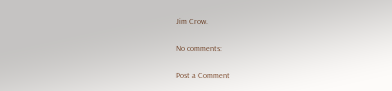Jim Crow.

No comments:

Post a Comment